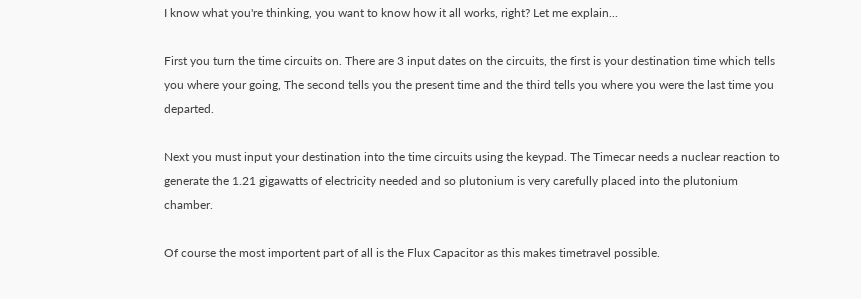I know what you're thinking, you want to know how it all works, right? Let me explain...

First you turn the time circuits on. There are 3 input dates on the circuits, the first is your destination time which tells you where your going, The second tells you the present time and the third tells you where you were the last time you departed.

Next you must input your destination into the time circuits using the keypad. The Timecar needs a nuclear reaction to generate the 1.21 gigawatts of electricity needed and so plutonium is very carefully placed into the plutonium chamber.

Of course the most importent part of all is the Flux Capacitor as this makes timetravel possible.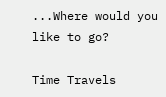...Where would you like to go?

Time Travels